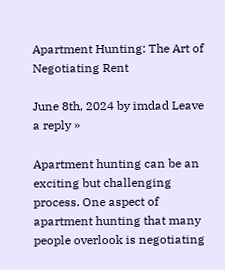Apartment Hunting: The Art of Negotiating Rent

June 8th, 2024 by imdad Leave a reply »

Apartment hunting can be an exciting but challenging process. One aspect of apartment hunting that many people overlook is negotiating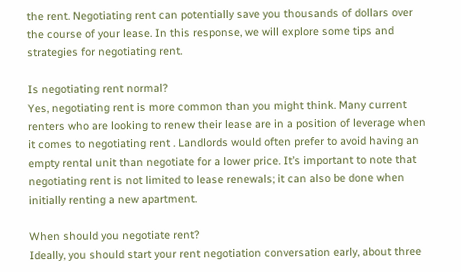the rent. Negotiating rent can potentially save you thousands of dollars over the course of your lease. In this response, we will explore some tips and strategies for negotiating rent.

Is negotiating rent normal?
Yes, negotiating rent is more common than you might think. Many current renters who are looking to renew their lease are in a position of leverage when it comes to negotiating rent . Landlords would often prefer to avoid having an empty rental unit than negotiate for a lower price. It’s important to note that negotiating rent is not limited to lease renewals; it can also be done when initially renting a new apartment.

When should you negotiate rent?
Ideally, you should start your rent negotiation conversation early, about three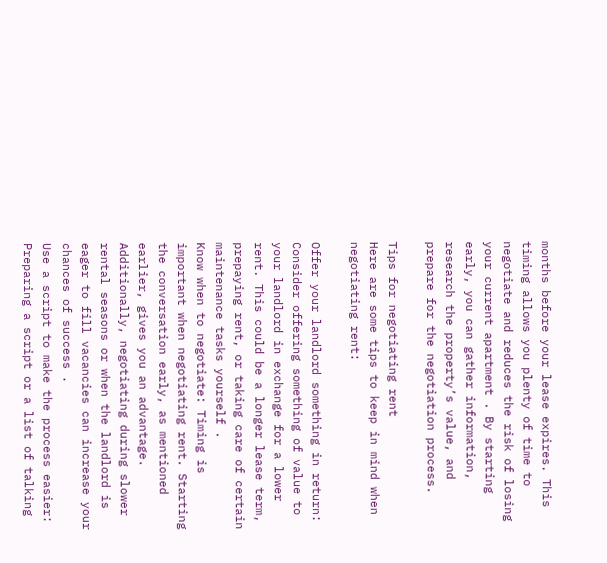months before your lease expires. This timing allows you plenty of time to negotiate and reduces the risk of losing your current apartment . By starting early, you can gather information, research the property’s value, and prepare for the negotiation process.

Tips for negotiating rent
Here are some tips to keep in mind when negotiating rent:

Offer your landlord something in return: Consider offering something of value to your landlord in exchange for a lower rent. This could be a longer lease term, prepaying rent, or taking care of certain maintenance tasks yourself .
Know when to negotiate: Timing is important when negotiating rent. Starting the conversation early, as mentioned earlier, gives you an advantage. Additionally, negotiating during slower rental seasons or when the landlord is eager to fill vacancies can increase your chances of success .
Use a script to make the process easier: Preparing a script or a list of talking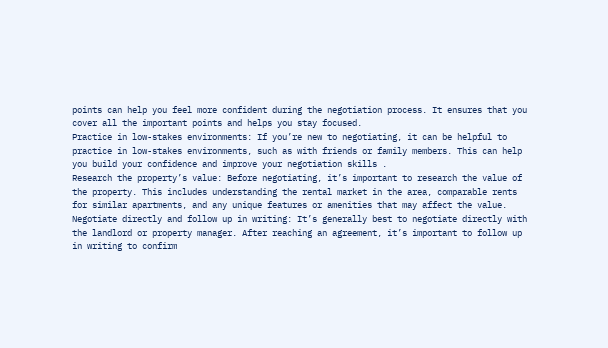points can help you feel more confident during the negotiation process. It ensures that you cover all the important points and helps you stay focused.
Practice in low-stakes environments: If you’re new to negotiating, it can be helpful to practice in low-stakes environments, such as with friends or family members. This can help you build your confidence and improve your negotiation skills .
Research the property’s value: Before negotiating, it’s important to research the value of the property. This includes understanding the rental market in the area, comparable rents for similar apartments, and any unique features or amenities that may affect the value.
Negotiate directly and follow up in writing: It’s generally best to negotiate directly with the landlord or property manager. After reaching an agreement, it’s important to follow up in writing to confirm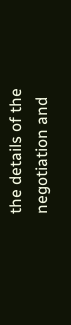the details of the negotiation and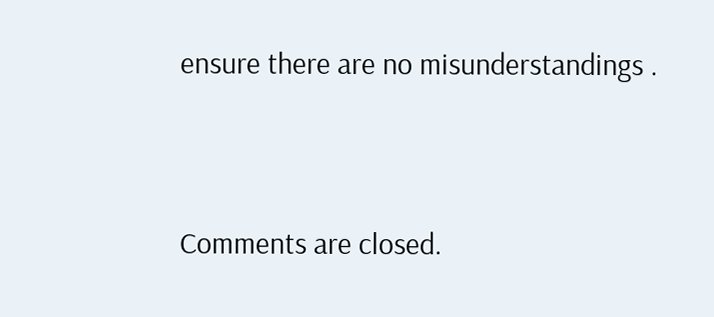ensure there are no misunderstandings .


Comments are closed.